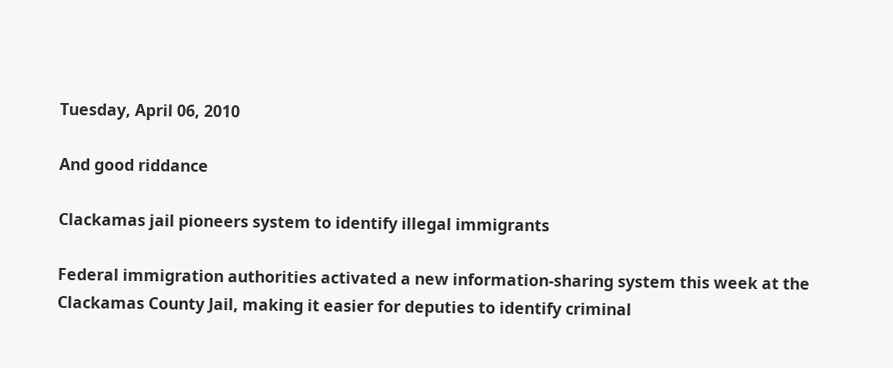Tuesday, April 06, 2010

And good riddance

Clackamas jail pioneers system to identify illegal immigrants

Federal immigration authorities activated a new information-sharing system this week at the Clackamas County Jail, making it easier for deputies to identify criminal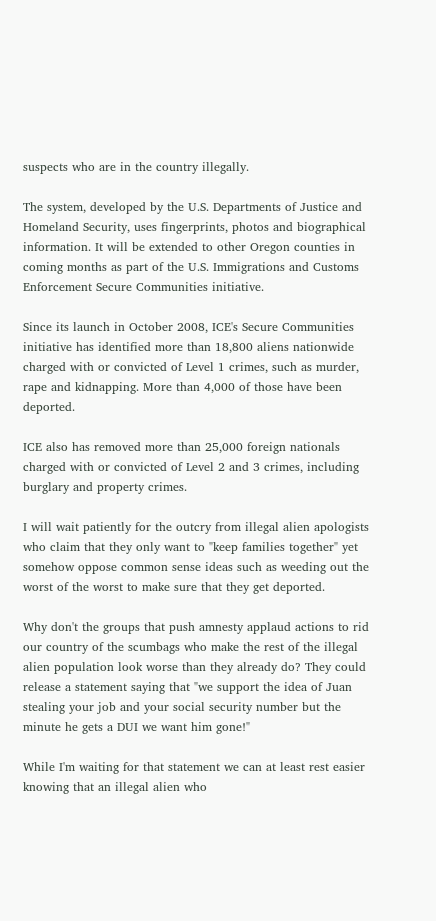suspects who are in the country illegally.

The system, developed by the U.S. Departments of Justice and Homeland Security, uses fingerprints, photos and biographical information. It will be extended to other Oregon counties in coming months as part of the U.S. Immigrations and Customs Enforcement Secure Communities initiative.

Since its launch in October 2008, ICE's Secure Communities initiative has identified more than 18,800 aliens nationwide charged with or convicted of Level 1 crimes, such as murder, rape and kidnapping. More than 4,000 of those have been deported.

ICE also has removed more than 25,000 foreign nationals charged with or convicted of Level 2 and 3 crimes, including burglary and property crimes.

I will wait patiently for the outcry from illegal alien apologists who claim that they only want to "keep families together" yet somehow oppose common sense ideas such as weeding out the worst of the worst to make sure that they get deported.

Why don't the groups that push amnesty applaud actions to rid our country of the scumbags who make the rest of the illegal alien population look worse than they already do? They could release a statement saying that "we support the idea of Juan stealing your job and your social security number but the minute he gets a DUI we want him gone!"

While I'm waiting for that statement we can at least rest easier knowing that an illegal alien who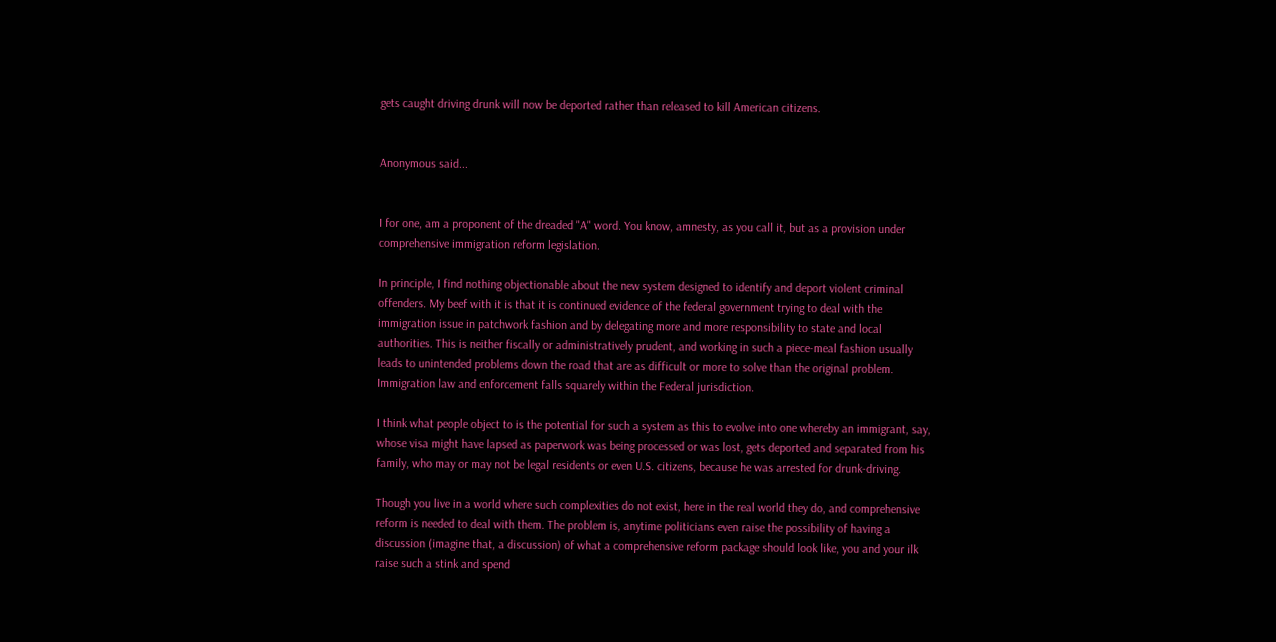gets caught driving drunk will now be deported rather than released to kill American citizens.


Anonymous said...


I for one, am a proponent of the dreaded "A" word. You know, amnesty, as you call it, but as a provision under comprehensive immigration reform legislation.

In principle, I find nothing objectionable about the new system designed to identify and deport violent criminal offenders. My beef with it is that it is continued evidence of the federal government trying to deal with the immigration issue in patchwork fashion and by delegating more and more responsibility to state and local authorities. This is neither fiscally or administratively prudent, and working in such a piece-meal fashion usually leads to unintended problems down the road that are as difficult or more to solve than the original problem. Immigration law and enforcement falls squarely within the Federal jurisdiction.

I think what people object to is the potential for such a system as this to evolve into one whereby an immigrant, say, whose visa might have lapsed as paperwork was being processed or was lost, gets deported and separated from his family, who may or may not be legal residents or even U.S. citizens, because he was arrested for drunk-driving.

Though you live in a world where such complexities do not exist, here in the real world they do, and comprehensive reform is needed to deal with them. The problem is, anytime politicians even raise the possibility of having a discussion (imagine that, a discussion) of what a comprehensive reform package should look like, you and your ilk raise such a stink and spend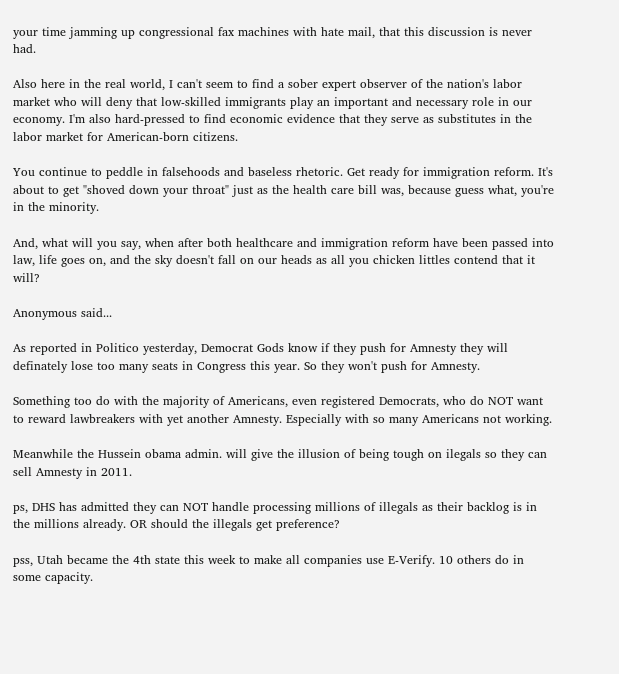your time jamming up congressional fax machines with hate mail, that this discussion is never had.

Also here in the real world, I can't seem to find a sober expert observer of the nation's labor market who will deny that low-skilled immigrants play an important and necessary role in our economy. I'm also hard-pressed to find economic evidence that they serve as substitutes in the labor market for American-born citizens.

You continue to peddle in falsehoods and baseless rhetoric. Get ready for immigration reform. It's about to get "shoved down your throat" just as the health care bill was, because guess what, you're in the minority.

And, what will you say, when after both healthcare and immigration reform have been passed into law, life goes on, and the sky doesn't fall on our heads as all you chicken littles contend that it will?

Anonymous said...

As reported in Politico yesterday, Democrat Gods know if they push for Amnesty they will definately lose too many seats in Congress this year. So they won't push for Amnesty.

Something too do with the majority of Americans, even registered Democrats, who do NOT want to reward lawbreakers with yet another Amnesty. Especially with so many Americans not working.

Meanwhile the Hussein obama admin. will give the illusion of being tough on ilegals so they can sell Amnesty in 2011.

ps, DHS has admitted they can NOT handle processing millions of illegals as their backlog is in the millions already. OR should the illegals get preference?

pss, Utah became the 4th state this week to make all companies use E-Verify. 10 others do in some capacity.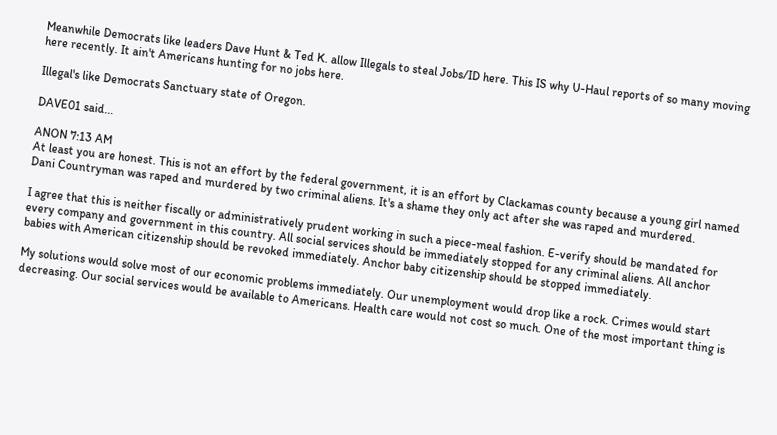Meanwhile Democrats like leaders Dave Hunt & Ted K. allow Illegals to steal Jobs/ID here. This IS why U-Haul reports of so many moving here recently. It ain't Americans hunting for no jobs here.

Illegal's like Democrats Sanctuary state of Oregon.

DAVE01 said...

ANON 7:13 AM
At least you are honest. This is not an effort by the federal government, it is an effort by Clackamas county because a young girl named Dani Countryman was raped and murdered by two criminal aliens. It's a shame they only act after she was raped and murdered.

I agree that this is neither fiscally or administratively prudent working in such a piece-meal fashion. E-verify should be mandated for every company and government in this country. All social services should be immediately stopped for any criminal aliens. All anchor babies with American citizenship should be revoked immediately. Anchor baby citizenship should be stopped immediately.

My solutions would solve most of our economic problems immediately. Our unemployment would drop like a rock. Crimes would start decreasing. Our social services would be available to Americans. Health care would not cost so much. One of the most important thing is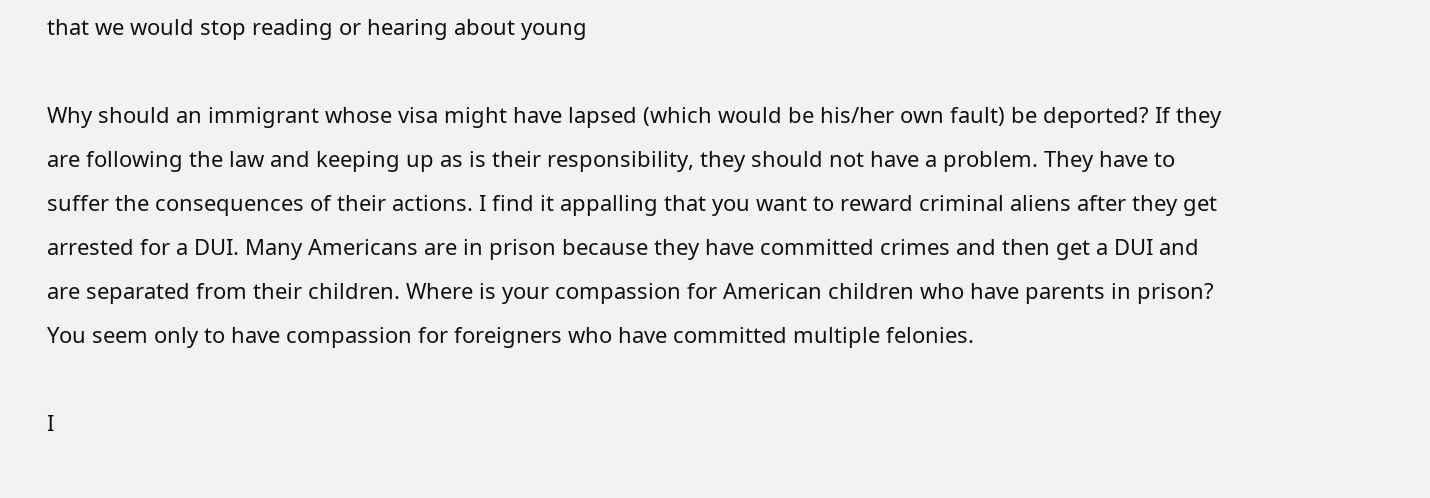that we would stop reading or hearing about young

Why should an immigrant whose visa might have lapsed (which would be his/her own fault) be deported? If they are following the law and keeping up as is their responsibility, they should not have a problem. They have to suffer the consequences of their actions. I find it appalling that you want to reward criminal aliens after they get arrested for a DUI. Many Americans are in prison because they have committed crimes and then get a DUI and are separated from their children. Where is your compassion for American children who have parents in prison? You seem only to have compassion for foreigners who have committed multiple felonies.

I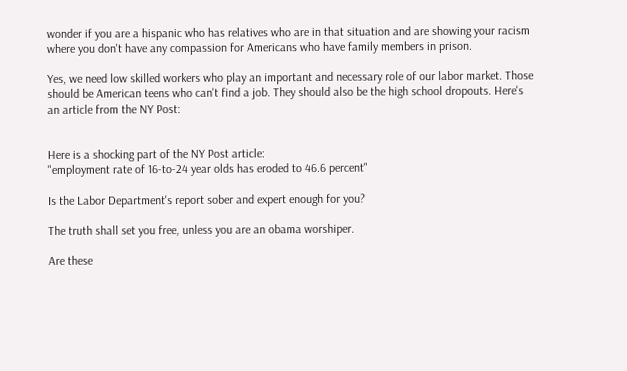wonder if you are a hispanic who has relatives who are in that situation and are showing your racism where you don't have any compassion for Americans who have family members in prison.

Yes, we need low skilled workers who play an important and necessary role of our labor market. Those should be American teens who can't find a job. They should also be the high school dropouts. Here's an article from the NY Post:


Here is a shocking part of the NY Post article:
"employment rate of 16-to-24 year olds has eroded to 46.6 percent"

Is the Labor Department's report sober and expert enough for you?

The truth shall set you free, unless you are an obama worshiper.

Are these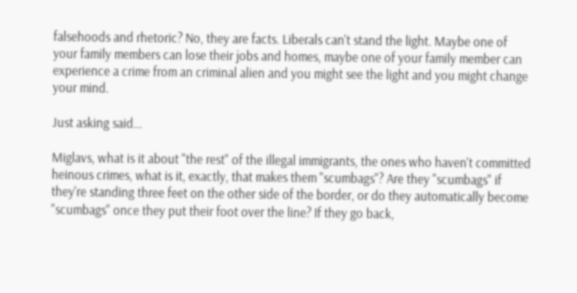falsehoods and rhetoric? No, they are facts. Liberals can't stand the light. Maybe one of your family members can lose their jobs and homes, maybe one of your family member can experience a crime from an criminal alien and you might see the light and you might change your mind.

Just asking said...

Miglavs, what is it about "the rest" of the illegal immigrants, the ones who haven't committed heinous crimes, what is it, exactly, that makes them "scumbags"? Are they "scumbags" if they're standing three feet on the other side of the border, or do they automatically become "scumbags" once they put their foot over the line? If they go back,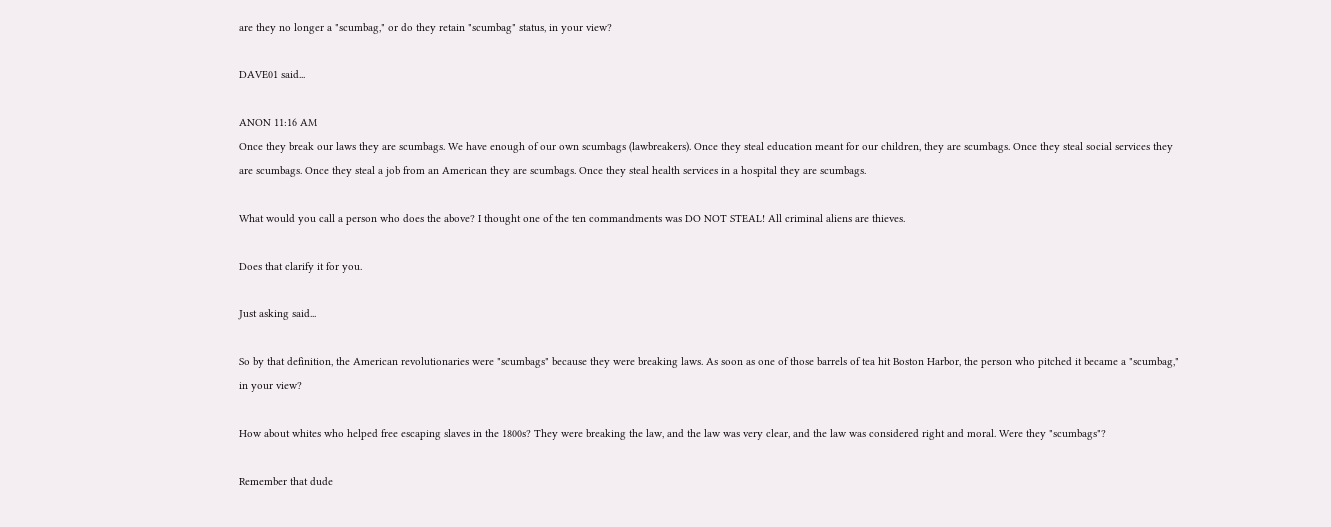are they no longer a "scumbag," or do they retain "scumbag" status, in your view?

DAVE01 said...

ANON 11:16 AM
Once they break our laws they are scumbags. We have enough of our own scumbags (lawbreakers). Once they steal education meant for our children, they are scumbags. Once they steal social services they are scumbags. Once they steal a job from an American they are scumbags. Once they steal health services in a hospital they are scumbags.

What would you call a person who does the above? I thought one of the ten commandments was DO NOT STEAL! All criminal aliens are thieves.

Does that clarify it for you.

Just asking said...

So by that definition, the American revolutionaries were "scumbags" because they were breaking laws. As soon as one of those barrels of tea hit Boston Harbor, the person who pitched it became a "scumbag," in your view?

How about whites who helped free escaping slaves in the 1800s? They were breaking the law, and the law was very clear, and the law was considered right and moral. Were they "scumbags"?

Remember that dude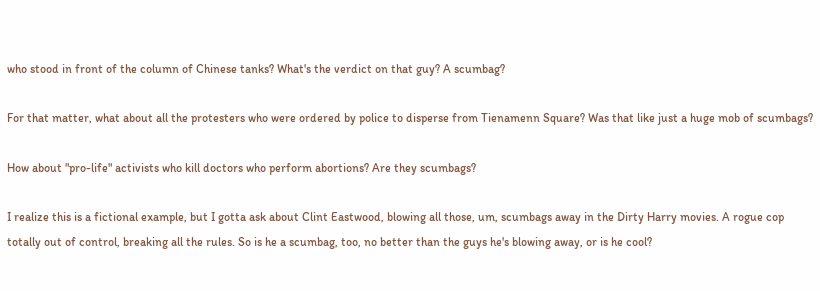who stood in front of the column of Chinese tanks? What's the verdict on that guy? A scumbag?

For that matter, what about all the protesters who were ordered by police to disperse from Tienamenn Square? Was that like just a huge mob of scumbags?

How about "pro-life" activists who kill doctors who perform abortions? Are they scumbags?

I realize this is a fictional example, but I gotta ask about Clint Eastwood, blowing all those, um, scumbags away in the Dirty Harry movies. A rogue cop totally out of control, breaking all the rules. So is he a scumbag, too, no better than the guys he's blowing away, or is he cool?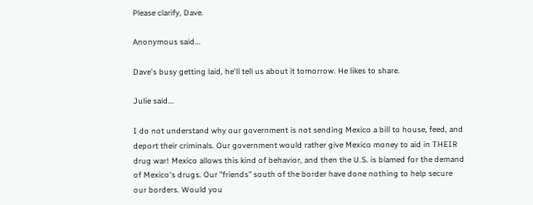Please clarify, Dave.

Anonymous said...

Dave's busy getting laid, he'll tell us about it tomorrow. He likes to share.

Julie said...

I do not understand why our government is not sending Mexico a bill to house, feed, and deport their criminals. Our government would rather give Mexico money to aid in THEIR drug war! Mexico allows this kind of behavior, and then the U.S. is blamed for the demand of Mexico's drugs. Our "friends" south of the border have done nothing to help secure our borders. Would you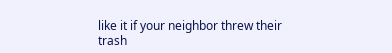like it if your neighbor threw their trash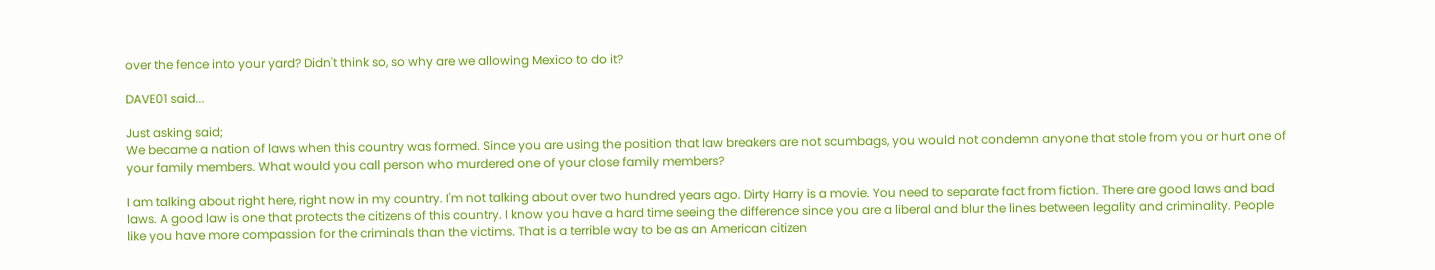over the fence into your yard? Didn't think so, so why are we allowing Mexico to do it?

DAVE01 said...

Just asking said;
We became a nation of laws when this country was formed. Since you are using the position that law breakers are not scumbags, you would not condemn anyone that stole from you or hurt one of your family members. What would you call person who murdered one of your close family members?

I am talking about right here, right now in my country. I'm not talking about over two hundred years ago. Dirty Harry is a movie. You need to separate fact from fiction. There are good laws and bad laws. A good law is one that protects the citizens of this country. I know you have a hard time seeing the difference since you are a liberal and blur the lines between legality and criminality. People like you have more compassion for the criminals than the victims. That is a terrible way to be as an American citizen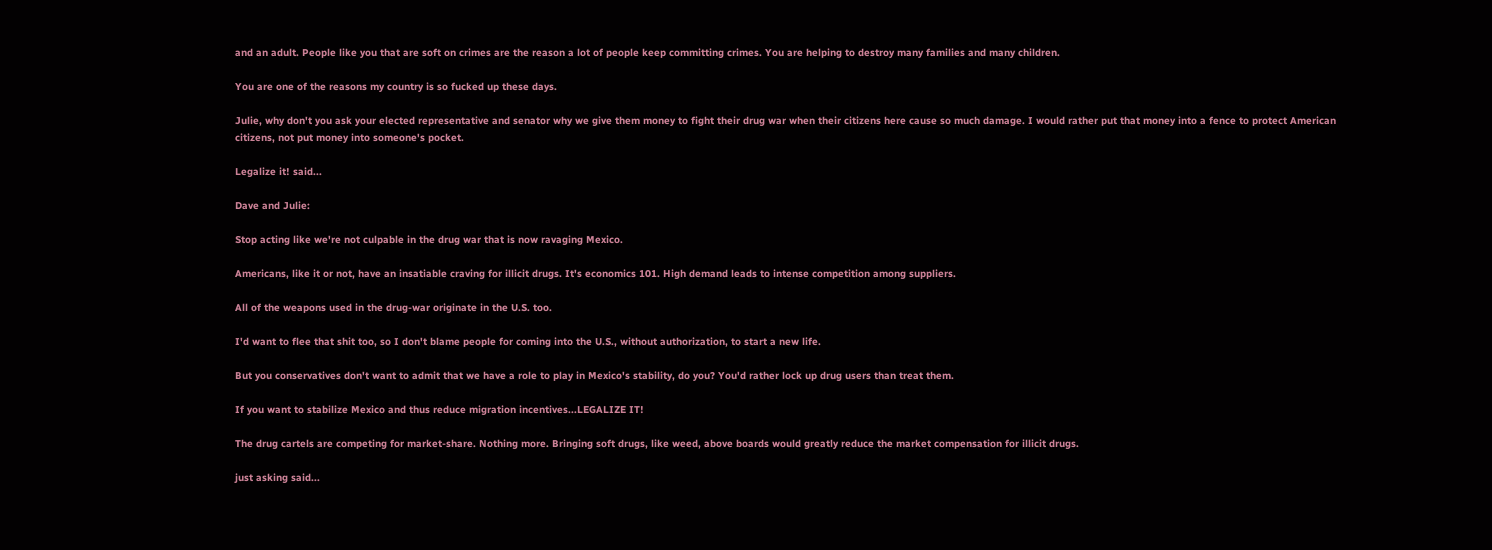and an adult. People like you that are soft on crimes are the reason a lot of people keep committing crimes. You are helping to destroy many families and many children.

You are one of the reasons my country is so fucked up these days.

Julie, why don't you ask your elected representative and senator why we give them money to fight their drug war when their citizens here cause so much damage. I would rather put that money into a fence to protect American citizens, not put money into someone's pocket.

Legalize it! said...

Dave and Julie:

Stop acting like we're not culpable in the drug war that is now ravaging Mexico.

Americans, like it or not, have an insatiable craving for illicit drugs. It's economics 101. High demand leads to intense competition among suppliers.

All of the weapons used in the drug-war originate in the U.S. too.

I'd want to flee that shit too, so I don't blame people for coming into the U.S., without authorization, to start a new life.

But you conservatives don't want to admit that we have a role to play in Mexico's stability, do you? You'd rather lock up drug users than treat them.

If you want to stabilize Mexico and thus reduce migration incentives...LEGALIZE IT!

The drug cartels are competing for market-share. Nothing more. Bringing soft drugs, like weed, above boards would greatly reduce the market compensation for illicit drugs.

just asking said...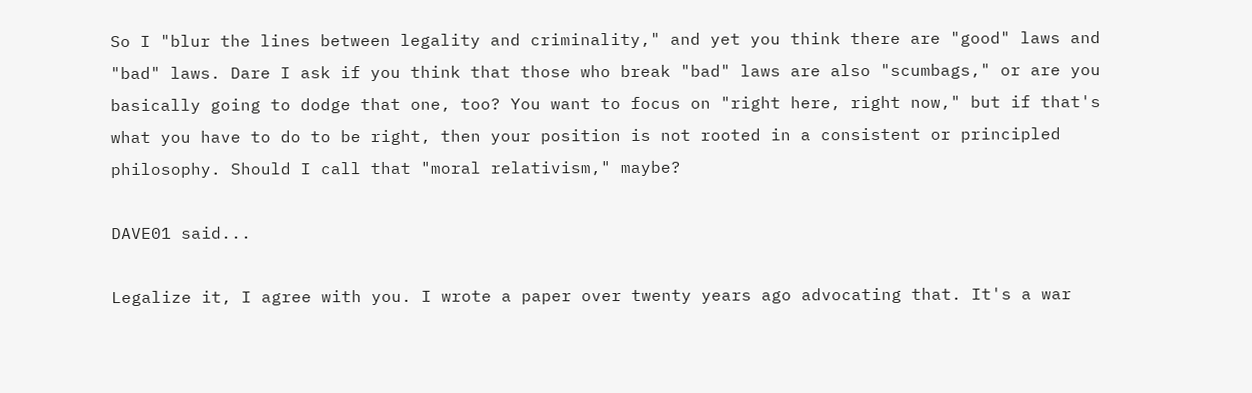So I "blur the lines between legality and criminality," and yet you think there are "good" laws and "bad" laws. Dare I ask if you think that those who break "bad" laws are also "scumbags," or are you basically going to dodge that one, too? You want to focus on "right here, right now," but if that's what you have to do to be right, then your position is not rooted in a consistent or principled philosophy. Should I call that "moral relativism," maybe?

DAVE01 said...

Legalize it, I agree with you. I wrote a paper over twenty years ago advocating that. It's a war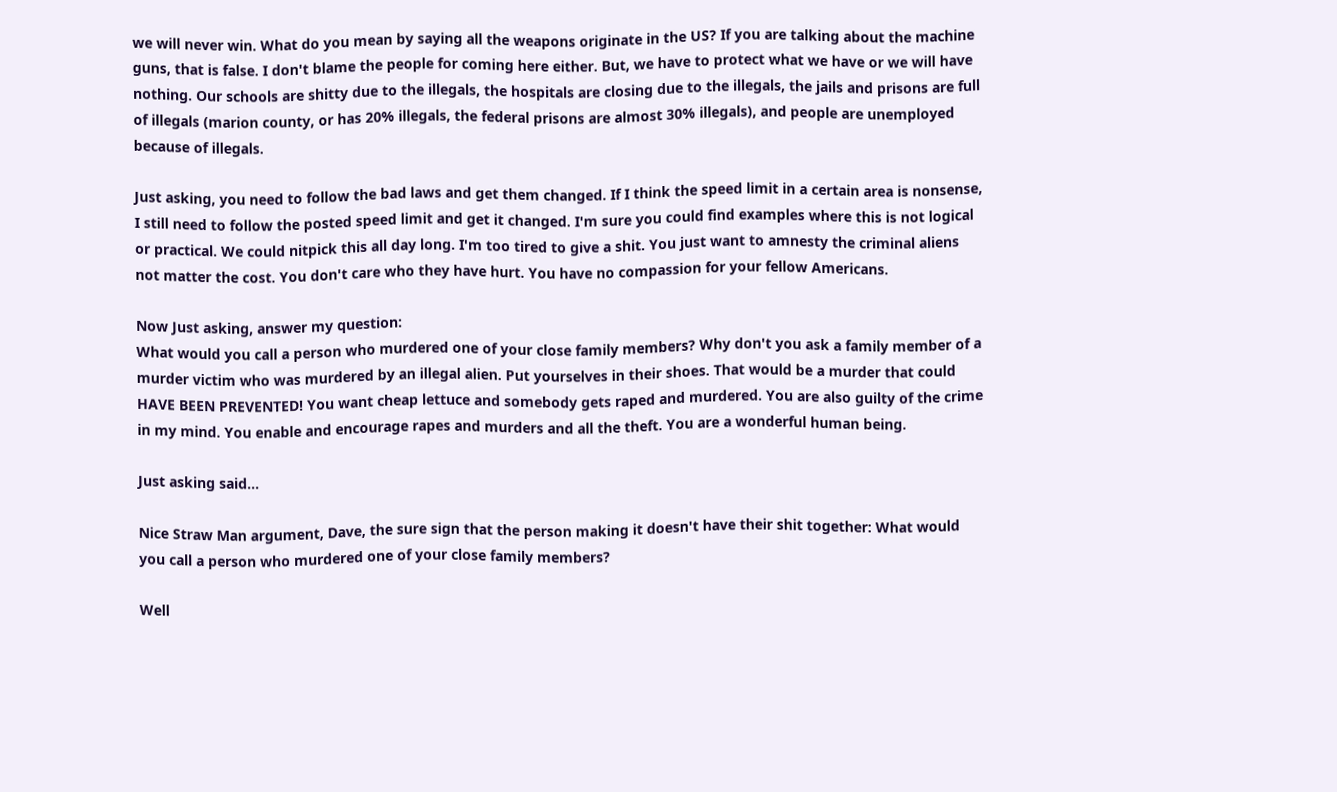we will never win. What do you mean by saying all the weapons originate in the US? If you are talking about the machine guns, that is false. I don't blame the people for coming here either. But, we have to protect what we have or we will have nothing. Our schools are shitty due to the illegals, the hospitals are closing due to the illegals, the jails and prisons are full of illegals (marion county, or has 20% illegals, the federal prisons are almost 30% illegals), and people are unemployed because of illegals.

Just asking, you need to follow the bad laws and get them changed. If I think the speed limit in a certain area is nonsense, I still need to follow the posted speed limit and get it changed. I'm sure you could find examples where this is not logical or practical. We could nitpick this all day long. I'm too tired to give a shit. You just want to amnesty the criminal aliens not matter the cost. You don't care who they have hurt. You have no compassion for your fellow Americans.

Now Just asking, answer my question:
What would you call a person who murdered one of your close family members? Why don't you ask a family member of a murder victim who was murdered by an illegal alien. Put yourselves in their shoes. That would be a murder that could HAVE BEEN PREVENTED! You want cheap lettuce and somebody gets raped and murdered. You are also guilty of the crime in my mind. You enable and encourage rapes and murders and all the theft. You are a wonderful human being.

Just asking said...

Nice Straw Man argument, Dave, the sure sign that the person making it doesn't have their shit together: What would you call a person who murdered one of your close family members?

Well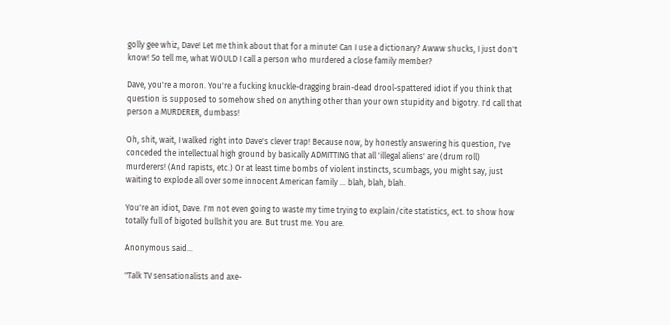golly gee whiz, Dave! Let me think about that for a minute! Can I use a dictionary? Awww shucks, I just don't know! So tell me, what WOULD I call a person who murdered a close family member?

Dave, you're a moron. You're a fucking knuckle-dragging brain-dead drool-spattered idiot if you think that question is supposed to somehow shed on anything other than your own stupidity and bigotry. I'd call that person a MURDERER, dumbass!

Oh, shit, wait, I walked right into Dave's clever trap! Because now, by honestly answering his question, I've conceded the intellectual high ground by basically ADMITTING that all 'illegal aliens' are (drum roll) murderers! (And rapists, etc.) Or at least time bombs of violent instincts, scumbags, you might say, just waiting to explode all over some innocent American family ... blah, blah, blah.

You're an idiot, Dave. I'm not even going to waste my time trying to explain/cite statistics, ect. to show how totally full of bigoted bullshit you are. But trust me. You are.

Anonymous said...

"Talk TV sensationalists and axe-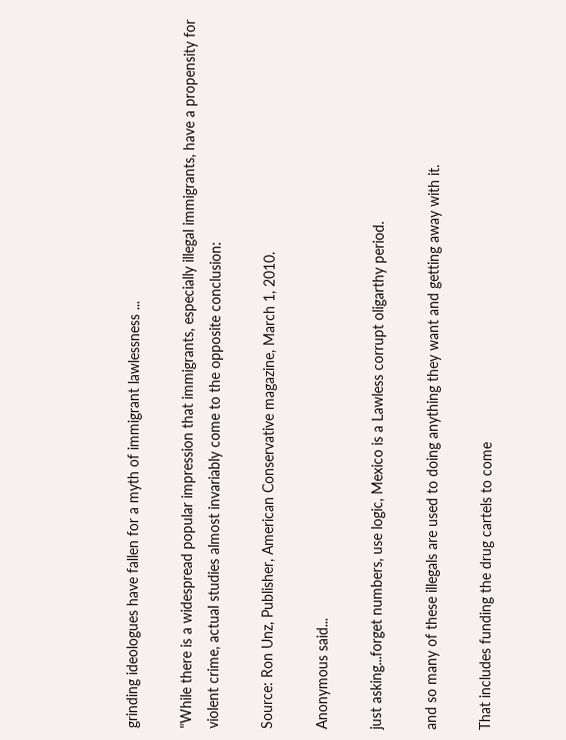grinding ideologues have fallen for a myth of immigrant lawlessness ...

"While there is a widespread popular impression that immigrants, especially illegal immigrants, have a propensity for violent crime, actual studies almost invariably come to the opposite conclusion:

Source: Ron Unz, Publisher, American Conservative magazine, March 1, 2010.

Anonymous said...

just asking...forget numbers, use logic, Mexico is a Lawless corrupt oligarthy period.

and so many of these illegals are used to doing anything they want and getting away with it.

That includes funding the drug cartels to come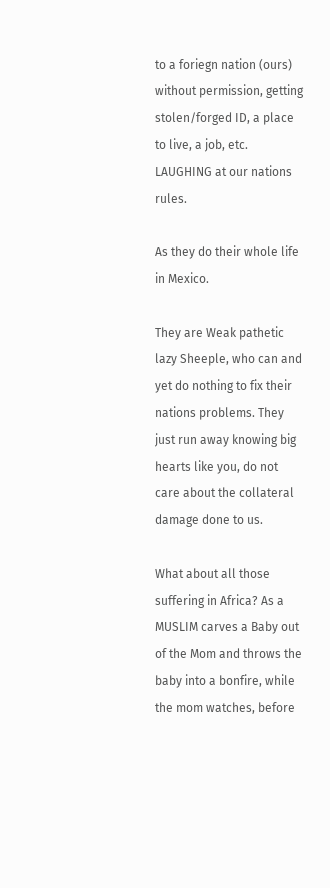to a foriegn nation (ours) without permission, getting stolen/forged ID, a place to live, a job, etc. LAUGHING at our nations rules.

As they do their whole life in Mexico.

They are Weak pathetic lazy Sheeple, who can and yet do nothing to fix their nations problems. They just run away knowing big hearts like you, do not care about the collateral damage done to us.

What about all those suffering in Africa? As a MUSLIM carves a Baby out of the Mom and throws the baby into a bonfire, while the mom watches, before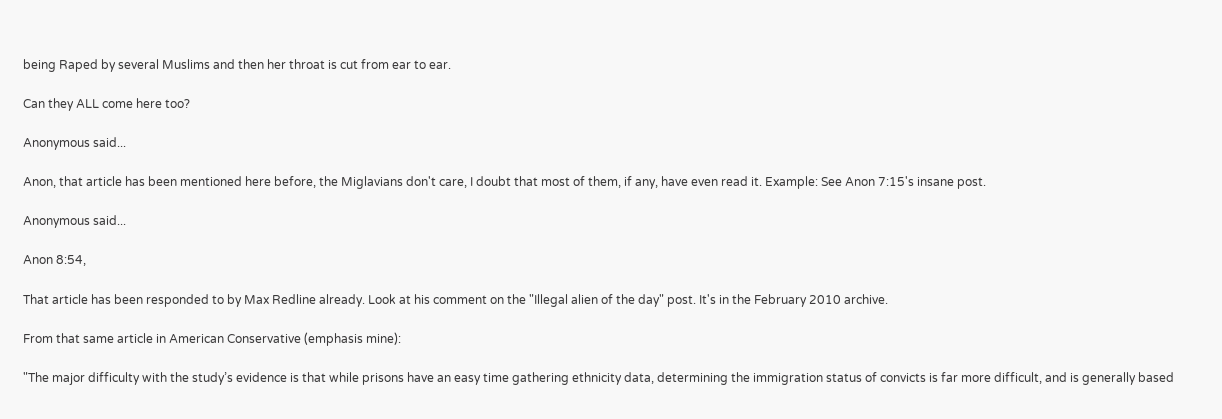being Raped by several Muslims and then her throat is cut from ear to ear.

Can they ALL come here too?

Anonymous said...

Anon, that article has been mentioned here before, the Miglavians don't care, I doubt that most of them, if any, have even read it. Example: See Anon 7:15's insane post.

Anonymous said...

Anon 8:54,

That article has been responded to by Max Redline already. Look at his comment on the "Illegal alien of the day" post. It's in the February 2010 archive.

From that same article in American Conservative (emphasis mine):

"The major difficulty with the study’s evidence is that while prisons have an easy time gathering ethnicity data, determining the immigration status of convicts is far more difficult, and is generally based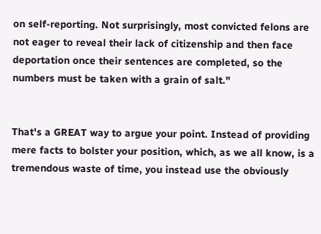on self-reporting. Not surprisingly, most convicted felons are not eager to reveal their lack of citizenship and then face deportation once their sentences are completed, so the numbers must be taken with a grain of salt."


That's a GREAT way to argue your point. Instead of providing mere facts to bolster your position, which, as we all know, is a tremendous waste of time, you instead use the obviously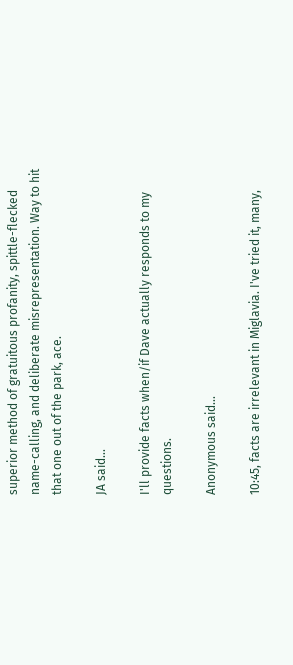superior method of gratuitous profanity, spittle-flecked name-calling, and deliberate misrepresentation. Way to hit that one out of the park, ace.

JA said...

I'll provide facts when/if Dave actually responds to my questions.

Anonymous said...

10:45, facts are irrelevant in Miglavia. I've tried it, many,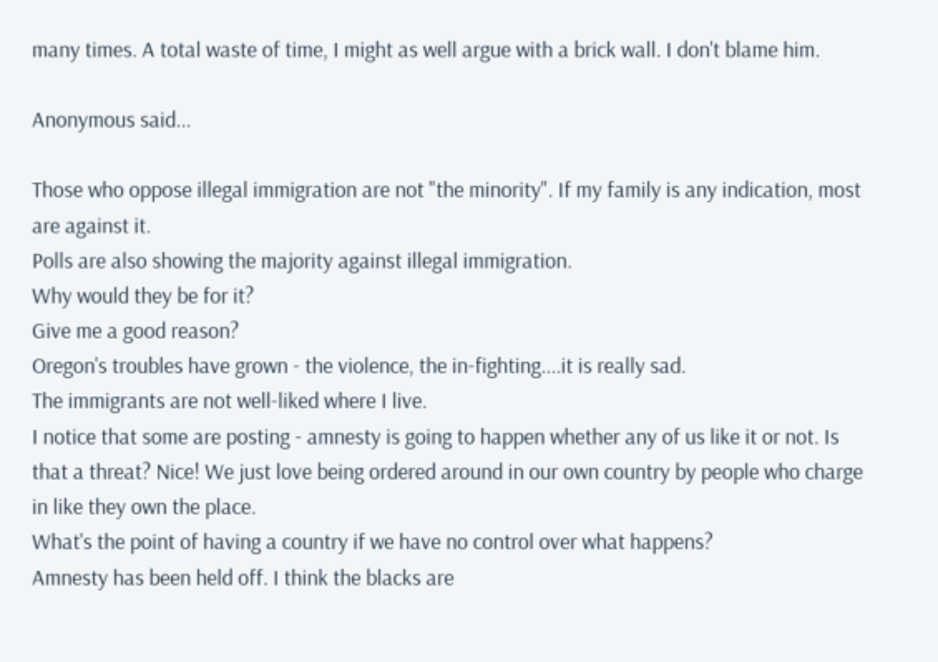many times. A total waste of time, I might as well argue with a brick wall. I don't blame him.

Anonymous said...

Those who oppose illegal immigration are not "the minority". If my family is any indication, most are against it.
Polls are also showing the majority against illegal immigration.
Why would they be for it?
Give me a good reason?
Oregon's troubles have grown - the violence, the in-fighting....it is really sad.
The immigrants are not well-liked where I live.
I notice that some are posting - amnesty is going to happen whether any of us like it or not. Is that a threat? Nice! We just love being ordered around in our own country by people who charge in like they own the place.
What's the point of having a country if we have no control over what happens?
Amnesty has been held off. I think the blacks are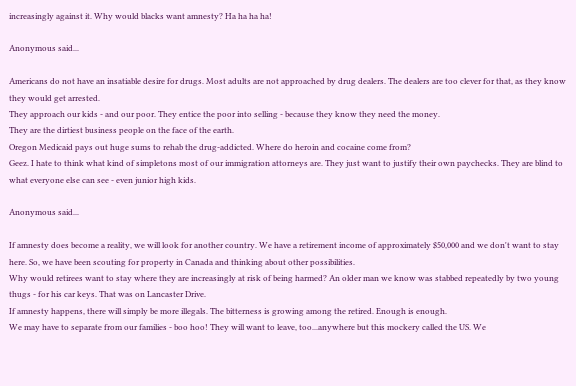increasingly against it. Why would blacks want amnesty? Ha ha ha ha!

Anonymous said...

Americans do not have an insatiable desire for drugs. Most adults are not approached by drug dealers. The dealers are too clever for that, as they know they would get arrested.
They approach our kids - and our poor. They entice the poor into selling - because they know they need the money.
They are the dirtiest business people on the face of the earth.
Oregon Medicaid pays out huge sums to rehab the drug-addicted. Where do heroin and cocaine come from?
Geez. I hate to think what kind of simpletons most of our immigration attorneys are. They just want to justify their own paychecks. They are blind to what everyone else can see - even junior high kids.

Anonymous said...

If amnesty does become a reality, we will look for another country. We have a retirement income of approximately $50,000 and we don't want to stay here. So, we have been scouting for property in Canada and thinking about other possibilities.
Why would retirees want to stay where they are increasingly at risk of being harmed? An older man we know was stabbed repeatedly by two young thugs - for his car keys. That was on Lancaster Drive.
If amnesty happens, there will simply be more illegals. The bitterness is growing among the retired. Enough is enough.
We may have to separate from our families - boo hoo! They will want to leave, too...anywhere but this mockery called the US. We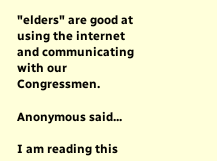"elders" are good at using the internet and communicating with our Congressmen.

Anonymous said...

I am reading this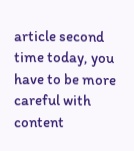article second time today, you have to be more careful with content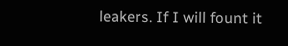leakers. If I will fount it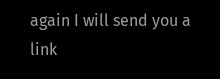again I will send you a link